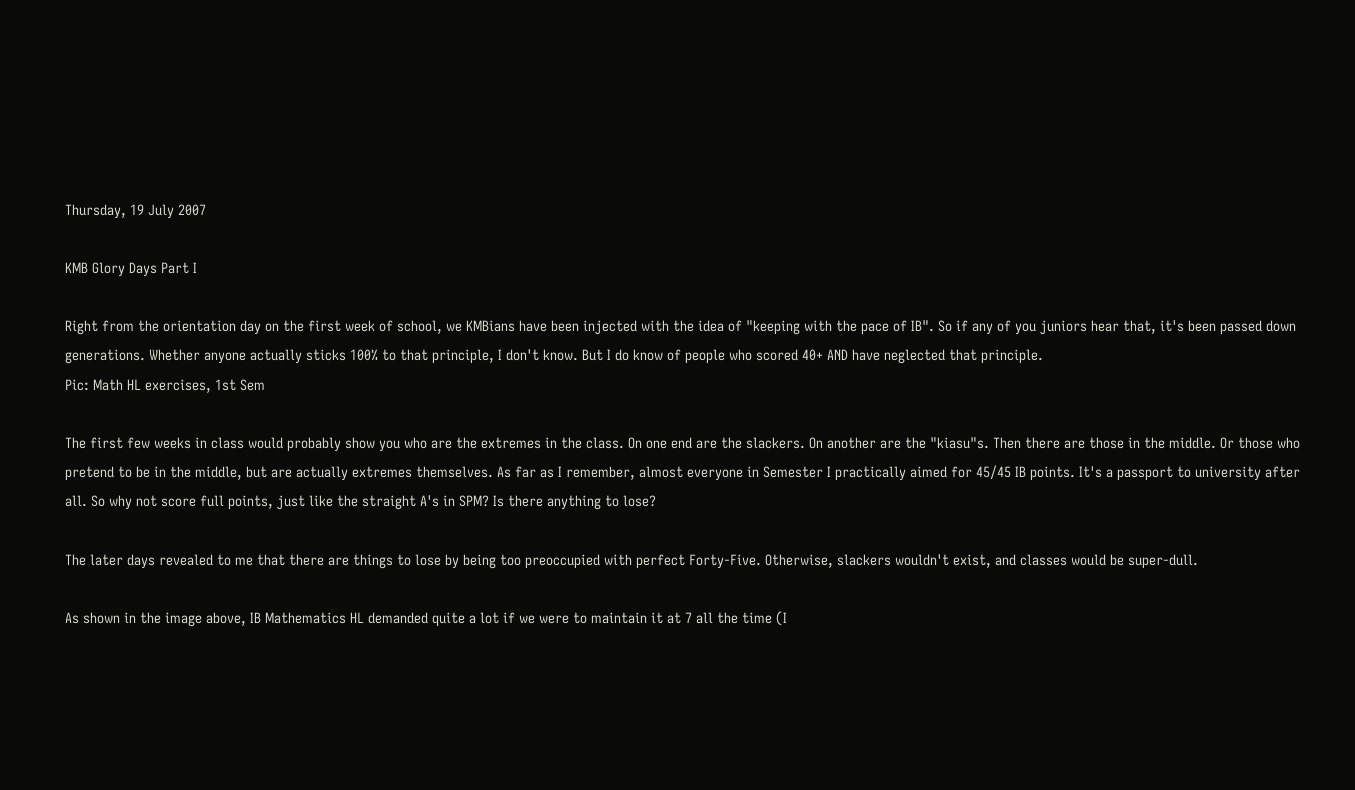Thursday, 19 July 2007

KMB Glory Days Part I

Right from the orientation day on the first week of school, we KMBians have been injected with the idea of "keeping with the pace of IB". So if any of you juniors hear that, it's been passed down generations. Whether anyone actually sticks 100% to that principle, I don't know. But I do know of people who scored 40+ AND have neglected that principle.
Pic: Math HL exercises, 1st Sem

The first few weeks in class would probably show you who are the extremes in the class. On one end are the slackers. On another are the "kiasu"s. Then there are those in the middle. Or those who pretend to be in the middle, but are actually extremes themselves. As far as I remember, almost everyone in Semester I practically aimed for 45/45 IB points. It's a passport to university after all. So why not score full points, just like the straight A's in SPM? Is there anything to lose?

The later days revealed to me that there are things to lose by being too preoccupied with perfect Forty-Five. Otherwise, slackers wouldn't exist, and classes would be super-dull.

As shown in the image above, IB Mathematics HL demanded quite a lot if we were to maintain it at 7 all the time (I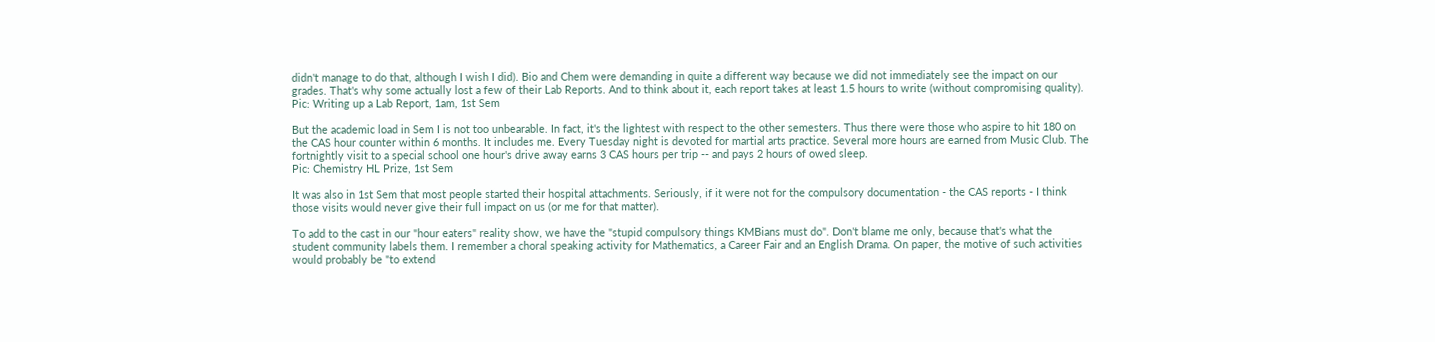didn't manage to do that, although I wish I did). Bio and Chem were demanding in quite a different way because we did not immediately see the impact on our grades. That's why some actually lost a few of their Lab Reports. And to think about it, each report takes at least 1.5 hours to write (without compromising quality).
Pic: Writing up a Lab Report, 1am, 1st Sem

But the academic load in Sem I is not too unbearable. In fact, it's the lightest with respect to the other semesters. Thus there were those who aspire to hit 180 on the CAS hour counter within 6 months. It includes me. Every Tuesday night is devoted for martial arts practice. Several more hours are earned from Music Club. The fortnightly visit to a special school one hour's drive away earns 3 CAS hours per trip -- and pays 2 hours of owed sleep.
Pic: Chemistry HL Prize, 1st Sem

It was also in 1st Sem that most people started their hospital attachments. Seriously, if it were not for the compulsory documentation - the CAS reports - I think those visits would never give their full impact on us (or me for that matter).

To add to the cast in our "hour eaters" reality show, we have the "stupid compulsory things KMBians must do". Don't blame me only, because that's what the student community labels them. I remember a choral speaking activity for Mathematics, a Career Fair and an English Drama. On paper, the motive of such activities would probably be "to extend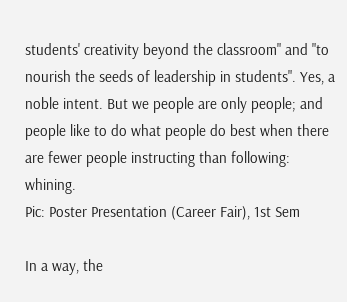students' creativity beyond the classroom" and "to nourish the seeds of leadership in students". Yes, a noble intent. But we people are only people; and people like to do what people do best when there are fewer people instructing than following: whining.
Pic: Poster Presentation (Career Fair), 1st Sem

In a way, the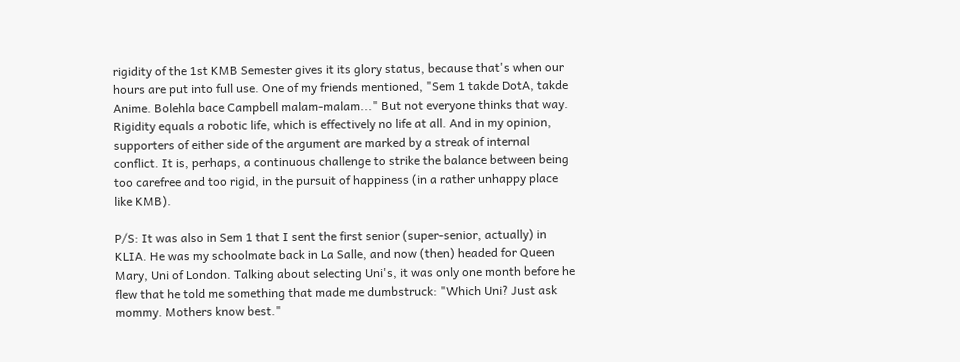rigidity of the 1st KMB Semester gives it its glory status, because that's when our hours are put into full use. One of my friends mentioned, "Sem 1 takde DotA, takde Anime. Bolehla bace Campbell malam-malam..." But not everyone thinks that way. Rigidity equals a robotic life, which is effectively no life at all. And in my opinion, supporters of either side of the argument are marked by a streak of internal conflict. It is, perhaps, a continuous challenge to strike the balance between being too carefree and too rigid, in the pursuit of happiness (in a rather unhappy place like KMB).

P/S: It was also in Sem 1 that I sent the first senior (super-senior, actually) in KLIA. He was my schoolmate back in La Salle, and now (then) headed for Queen Mary, Uni of London. Talking about selecting Uni's, it was only one month before he flew that he told me something that made me dumbstruck: "Which Uni? Just ask mommy. Mothers know best."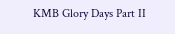KMB Glory Days Part II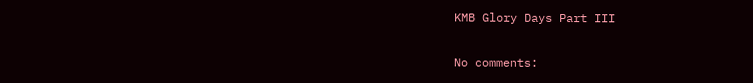KMB Glory Days Part III

No comments: